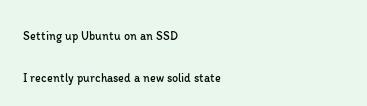Setting up Ubuntu on an SSD

I recently purchased a new solid state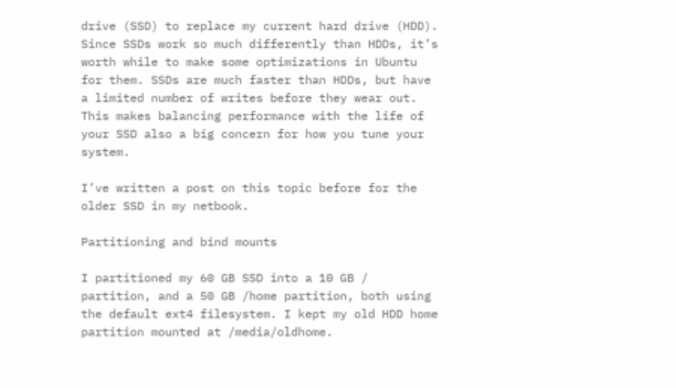drive (SSD) to replace my current hard drive (HDD). Since SSDs work so much differently than HDDs, it’s worth while to make some optimizations in Ubuntu for them. SSDs are much faster than HDDs, but have a limited number of writes before they wear out. This makes balancing performance with the life of your SSD also a big concern for how you tune your system.

I’ve written a post on this topic before for the older SSD in my netbook.

Partitioning and bind mounts

I partitioned my 60 GB SSD into a 10 GB / partition, and a 50 GB /home partition, both using the default ext4 filesystem. I kept my old HDD home partition mounted at /media/oldhome.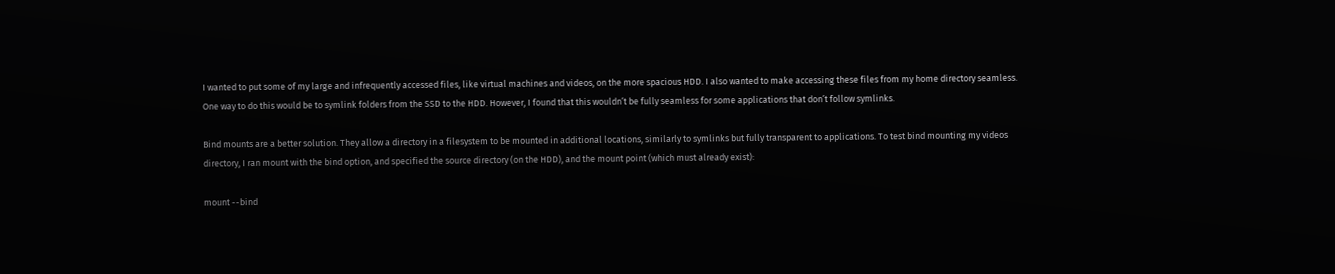I wanted to put some of my large and infrequently accessed files, like virtual machines and videos, on the more spacious HDD. I also wanted to make accessing these files from my home directory seamless. One way to do this would be to symlink folders from the SSD to the HDD. However, I found that this wouldn’t be fully seamless for some applications that don’t follow symlinks.

Bind mounts are a better solution. They allow a directory in a filesystem to be mounted in additional locations, similarly to symlinks but fully transparent to applications. To test bind mounting my videos directory, I ran mount with the bind option, and specified the source directory (on the HDD), and the mount point (which must already exist):

mount --bind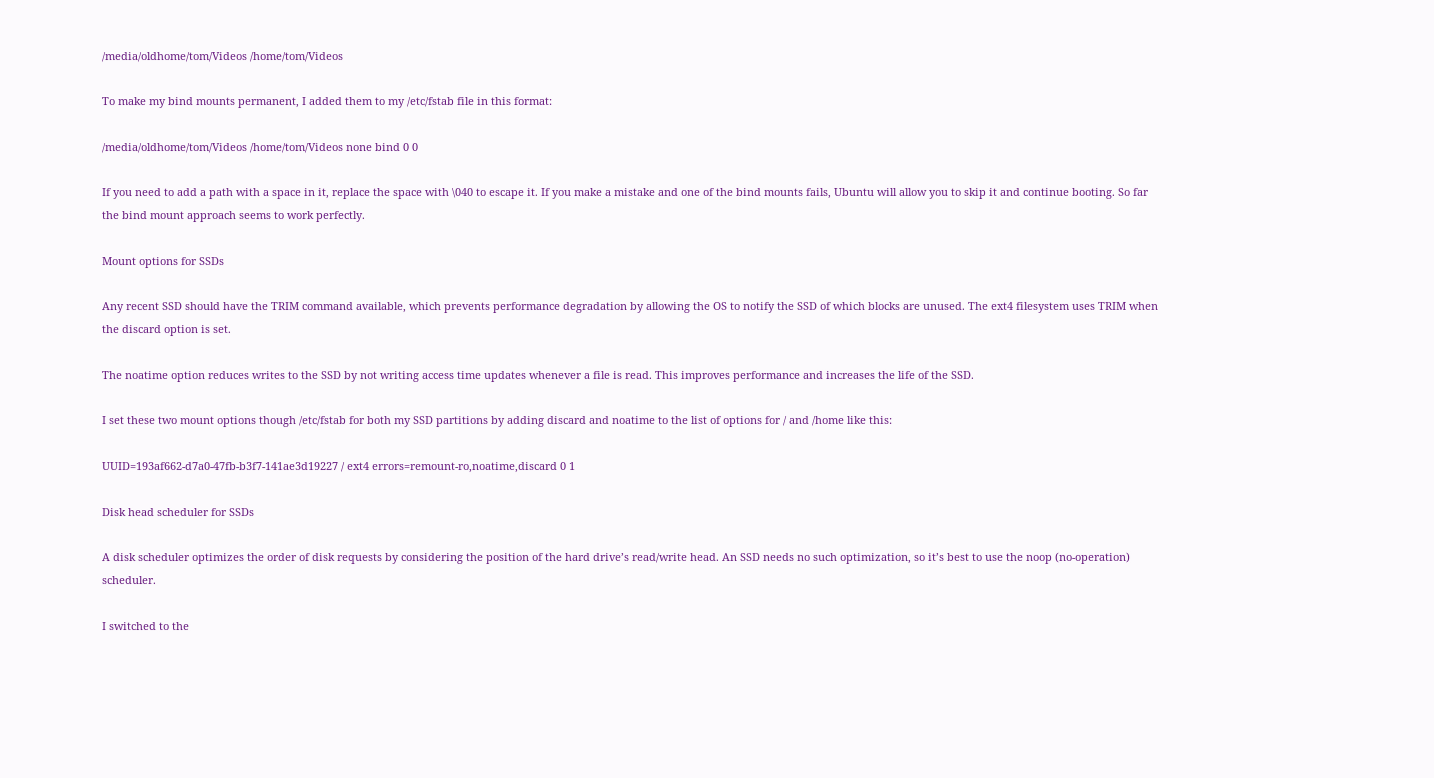/media/oldhome/tom/Videos /home/tom/Videos

To make my bind mounts permanent, I added them to my /etc/fstab file in this format:

/media/oldhome/tom/Videos /home/tom/Videos none bind 0 0

If you need to add a path with a space in it, replace the space with \040 to escape it. If you make a mistake and one of the bind mounts fails, Ubuntu will allow you to skip it and continue booting. So far the bind mount approach seems to work perfectly.

Mount options for SSDs

Any recent SSD should have the TRIM command available, which prevents performance degradation by allowing the OS to notify the SSD of which blocks are unused. The ext4 filesystem uses TRIM when the discard option is set.

The noatime option reduces writes to the SSD by not writing access time updates whenever a file is read. This improves performance and increases the life of the SSD.

I set these two mount options though /etc/fstab for both my SSD partitions by adding discard and noatime to the list of options for / and /home like this:

UUID=193af662-d7a0-47fb-b3f7-141ae3d19227 / ext4 errors=remount-ro,noatime,discard 0 1

Disk head scheduler for SSDs

A disk scheduler optimizes the order of disk requests by considering the position of the hard drive’s read/write head. An SSD needs no such optimization, so it’s best to use the noop (no-operation) scheduler.

I switched to the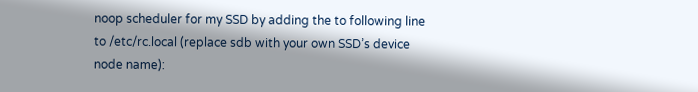noop scheduler for my SSD by adding the to following line to /etc/rc.local (replace sdb with your own SSD’s device node name):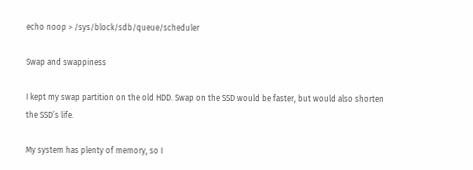echo noop > /sys/block/sdb/queue/scheduler

Swap and swappiness

I kept my swap partition on the old HDD. Swap on the SSD would be faster, but would also shorten the SSD’s life.

My system has plenty of memory, so I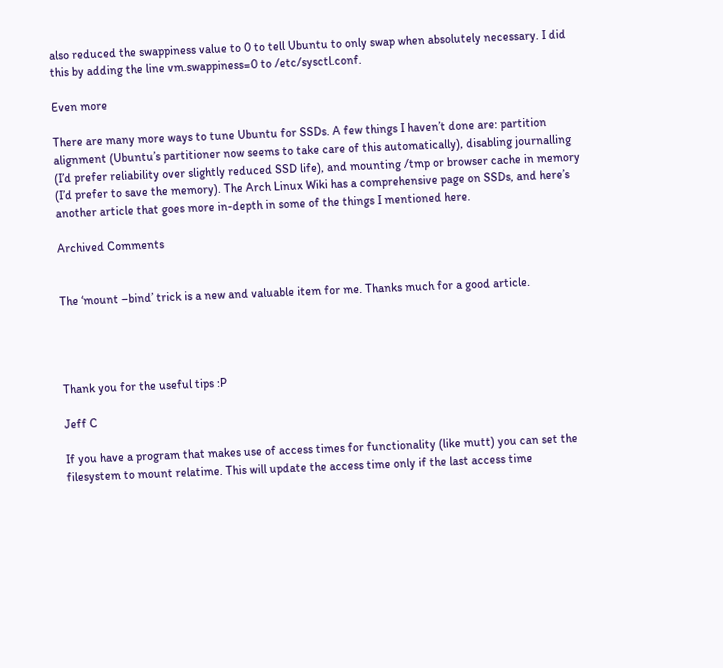also reduced the swappiness value to 0 to tell Ubuntu to only swap when absolutely necessary. I did this by adding the line vm.swappiness=0 to /etc/sysctl.conf.

Even more

There are many more ways to tune Ubuntu for SSDs. A few things I haven’t done are: partition alignment (Ubuntu’s partitioner now seems to take care of this automatically), disabling journalling (I’d prefer reliability over slightly reduced SSD life), and mounting /tmp or browser cache in memory (I’d prefer to save the memory). The Arch Linux Wiki has a comprehensive page on SSDs, and here’s another article that goes more in-depth in some of the things I mentioned here.

Archived Comments


The ‘mount –bind’ trick is a new and valuable item for me. Thanks much for a good article.




Thank you for the useful tips :P

Jeff C

If you have a program that makes use of access times for functionality (like mutt) you can set the filesystem to mount relatime. This will update the access time only if the last access time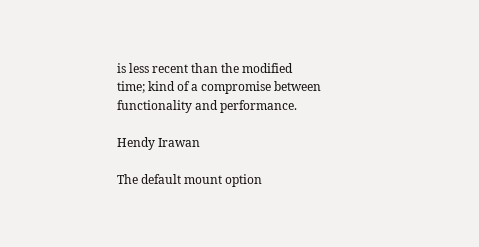is less recent than the modified time; kind of a compromise between functionality and performance.

Hendy Irawan

The default mount option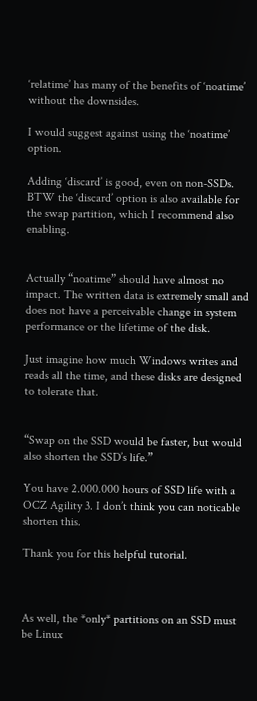‘relatime’ has many of the benefits of ‘noatime’ without the downsides.

I would suggest against using the ‘noatime’ option.

Adding ‘discard’ is good, even on non-SSDs.
BTW the ‘discard’ option is also available for the swap partition, which I recommend also enabling.


Actually “noatime” should have almost no impact. The written data is extremely small and does not have a perceivable change in system performance or the lifetime of the disk.

Just imagine how much Windows writes and reads all the time, and these disks are designed to tolerate that.


“Swap on the SSD would be faster, but would also shorten the SSD’s life.”

You have 2.000.000 hours of SSD life with a OCZ Agility 3. I don’t think you can noticable shorten this.

Thank you for this helpful tutorial.



As well, the *only* partitions on an SSD must be Linux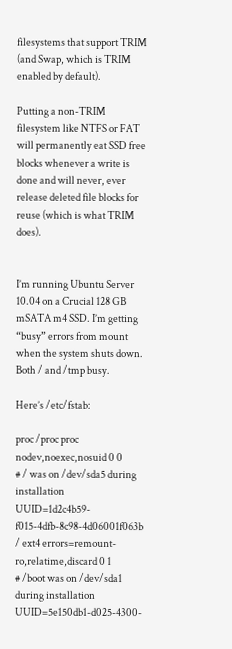filesystems that support TRIM (and Swap, which is TRIM enabled by default).

Putting a non-TRIM filesystem like NTFS or FAT will permanently eat SSD free blocks whenever a write is done and will never, ever release deleted file blocks for reuse (which is what TRIM does).


I’m running Ubuntu Server 10.04 on a Crucial 128 GB mSATA m4 SSD. I’m getting “busy” errors from mount when the system shuts down. Both / and /tmp busy.

Here’s /etc/fstab:

proc /proc proc nodev,noexec,nosuid 0 0
# / was on /dev/sda5 during installation
UUID=1d2c4b59-f015-4dfb-8c98-4d06001f063b / ext4 errors=remount-ro,relatime,discard 0 1
# /boot was on /dev/sda1 during installation
UUID=5e150db1-d025-4300-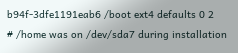b94f-3dfe1191eab6 /boot ext4 defaults 0 2
# /home was on /dev/sda7 during installation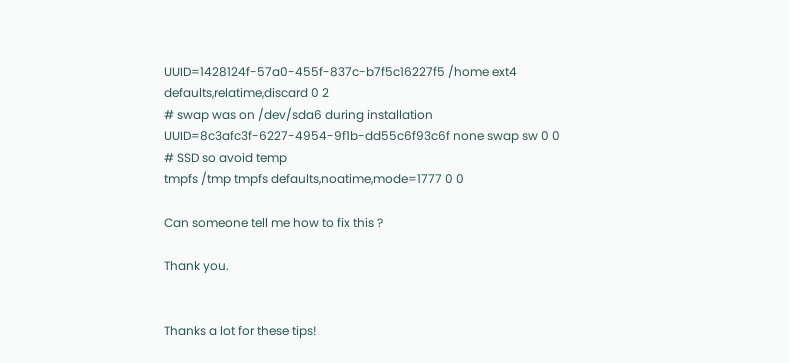UUID=1428124f-57a0-455f-837c-b7f5c16227f5 /home ext4 defaults,relatime,discard 0 2
# swap was on /dev/sda6 during installation
UUID=8c3afc3f-6227-4954-9f1b-dd55c6f93c6f none swap sw 0 0
# SSD so avoid temp
tmpfs /tmp tmpfs defaults,noatime,mode=1777 0 0

Can someone tell me how to fix this ?

Thank you.


Thanks a lot for these tips!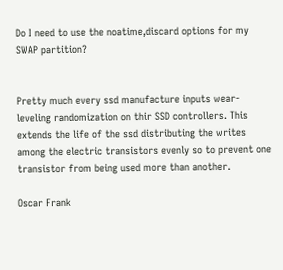Do I need to use the noatime,discard options for my SWAP partition?


Pretty much every ssd manufacture inputs wear-leveling randomization on thir SSD controllers. This extends the life of the ssd distributing the writes among the electric transistors evenly so to prevent one transistor from being used more than another.

Oscar Frank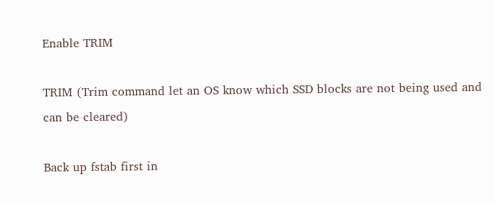Enable TRIM

TRIM (Trim command let an OS know which SSD blocks are not being used and can be cleared)

Back up fstab first in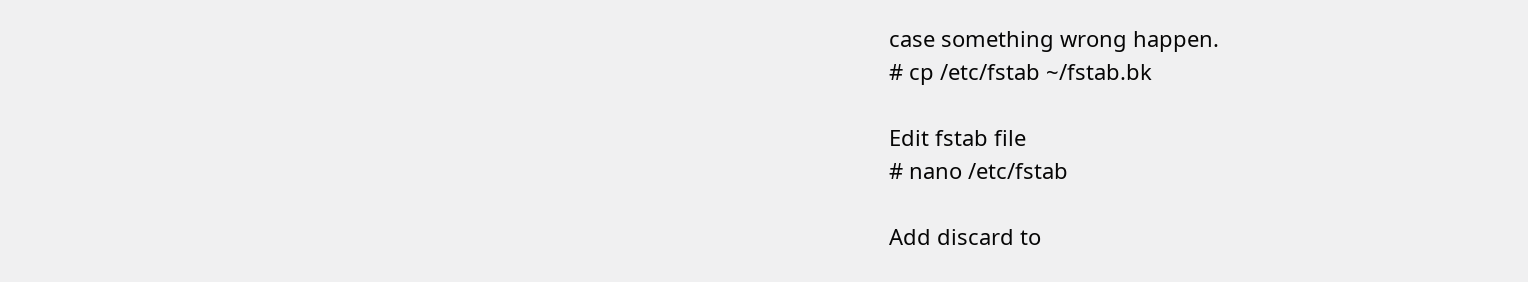case something wrong happen.
# cp /etc/fstab ~/fstab.bk

Edit fstab file
# nano /etc/fstab

Add discard to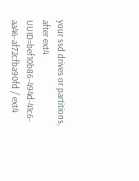your ssd drives or partitions, after ext4
UUID=bef10b86-494d-41c6-aa46-af72cfba90fd / ext4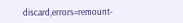discard,errors=remount-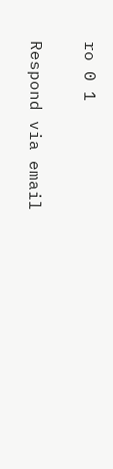ro 0 1

Respond via email